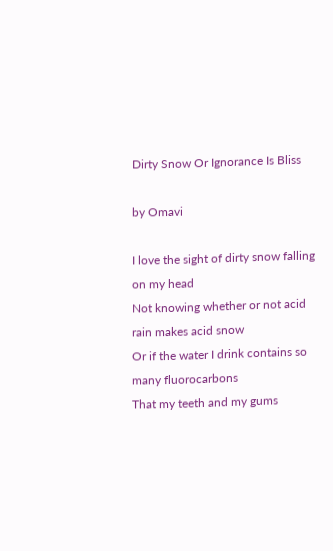Dirty Snow Or Ignorance Is Bliss

by Omavi

I love the sight of dirty snow falling on my head
Not knowing whether or not acid rain makes acid snow
Or if the water I drink contains so many fluorocarbons
That my teeth and my gums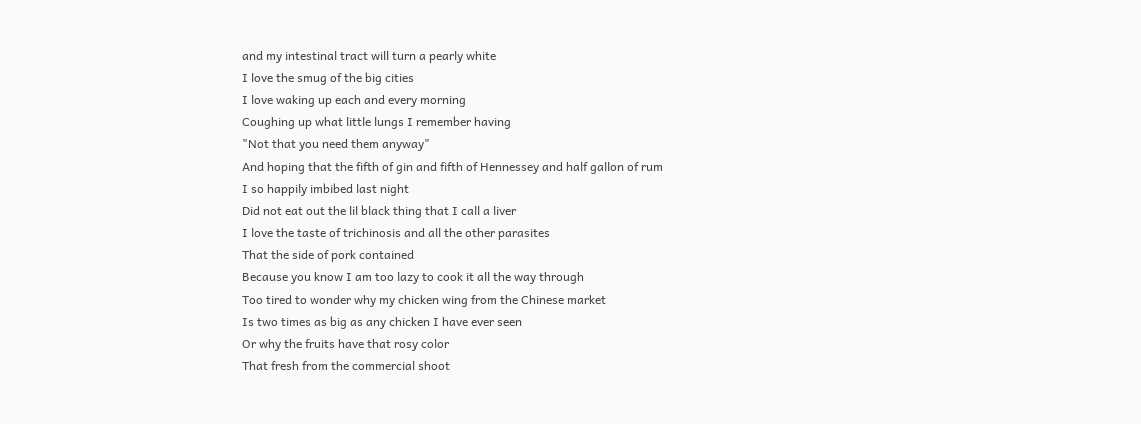and my intestinal tract will turn a pearly white
I love the smug of the big cities
I love waking up each and every morning
Coughing up what little lungs I remember having
"Not that you need them anyway"
And hoping that the fifth of gin and fifth of Hennessey and half gallon of rum
I so happily imbibed last night
Did not eat out the lil black thing that I call a liver
I love the taste of trichinosis and all the other parasites
That the side of pork contained
Because you know I am too lazy to cook it all the way through
Too tired to wonder why my chicken wing from the Chinese market
Is two times as big as any chicken I have ever seen
Or why the fruits have that rosy color
That fresh from the commercial shoot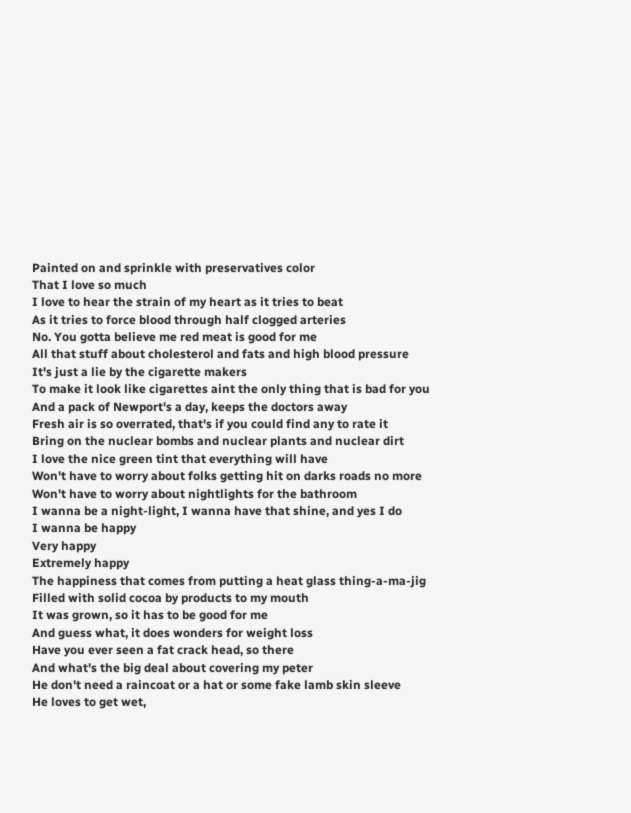Painted on and sprinkle with preservatives color
That I love so much
I love to hear the strain of my heart as it tries to beat
As it tries to force blood through half clogged arteries
No. You gotta believe me red meat is good for me
All that stuff about cholesterol and fats and high blood pressure
It's just a lie by the cigarette makers
To make it look like cigarettes aint the only thing that is bad for you
And a pack of Newport's a day, keeps the doctors away
Fresh air is so overrated, that's if you could find any to rate it
Bring on the nuclear bombs and nuclear plants and nuclear dirt
I love the nice green tint that everything will have
Won't have to worry about folks getting hit on darks roads no more
Won't have to worry about nightlights for the bathroom
I wanna be a night-light, I wanna have that shine, and yes I do
I wanna be happy
Very happy
Extremely happy
The happiness that comes from putting a heat glass thing-a-ma-jig
Filled with solid cocoa by products to my mouth
It was grown, so it has to be good for me
And guess what, it does wonders for weight loss
Have you ever seen a fat crack head, so there
And what's the big deal about covering my peter
He don't need a raincoat or a hat or some fake lamb skin sleeve
He loves to get wet,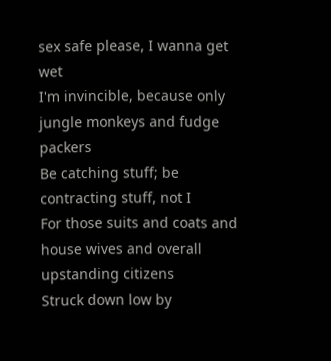sex safe please, I wanna get wet
I'm invincible, because only jungle monkeys and fudge packers
Be catching stuff; be contracting stuff, not I
For those suits and coats and house wives and overall upstanding citizens
Struck down low by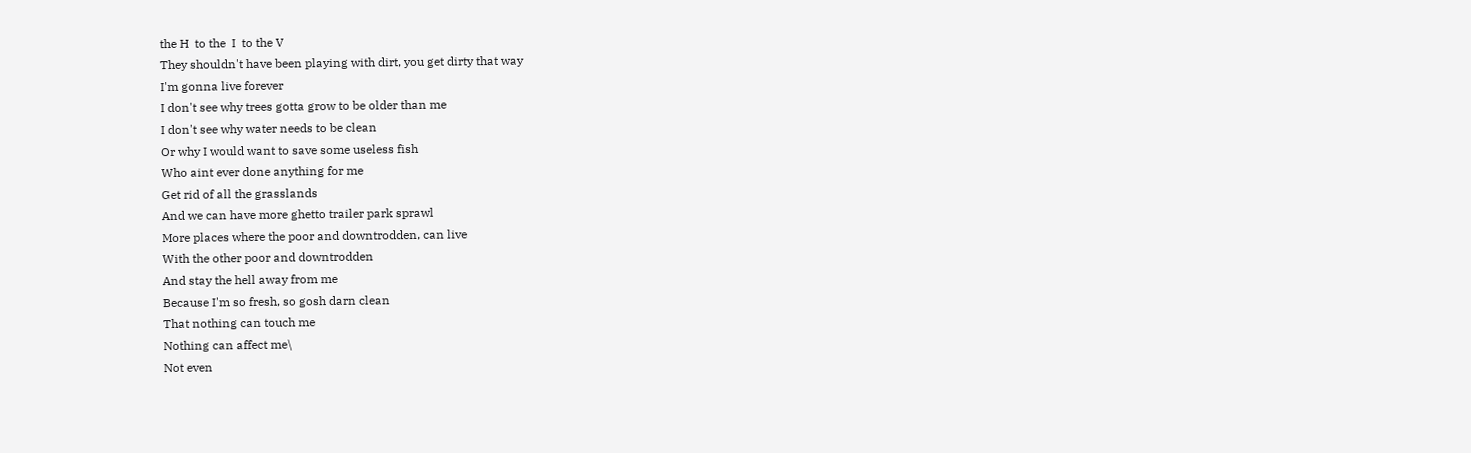the H  to the  I  to the V
They shouldn't have been playing with dirt, you get dirty that way
I'm gonna live forever
I don't see why trees gotta grow to be older than me
I don't see why water needs to be clean
Or why I would want to save some useless fish
Who aint ever done anything for me
Get rid of all the grasslands
And we can have more ghetto trailer park sprawl
More places where the poor and downtrodden, can live
With the other poor and downtrodden
And stay the hell away from me
Because I'm so fresh, so gosh darn clean
That nothing can touch me
Nothing can affect me\
Not even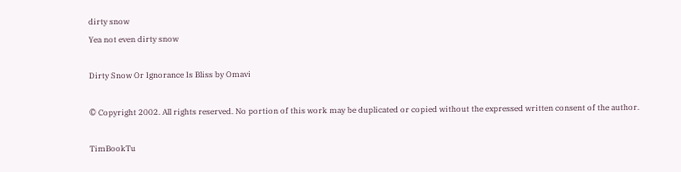dirty snow
Yea not even dirty snow

Dirty Snow Or Ignorance Is Bliss by Omavi

© Copyright 2002. All rights reserved. No portion of this work may be duplicated or copied without the expressed written consent of the author.

TimBookTu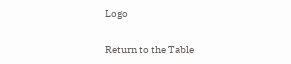Logo

Return to the Table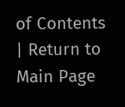of Contents | Return to Main Page